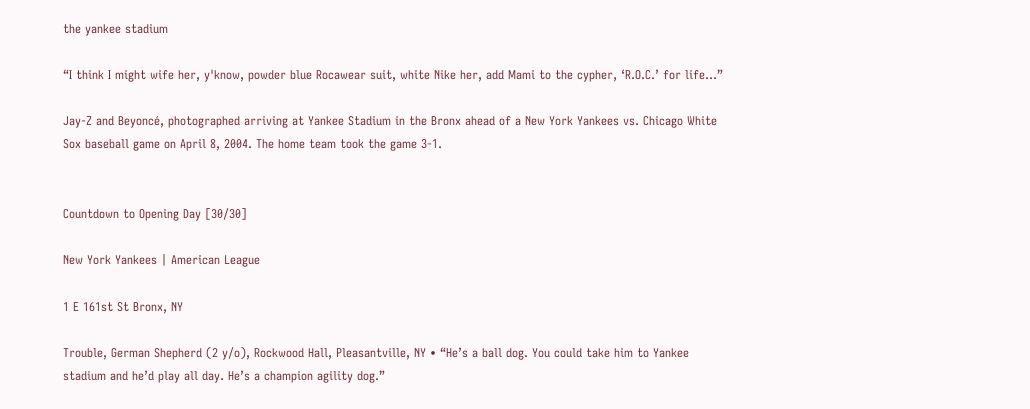the yankee stadium

“I think I might wife her, y'know, powder blue Rocawear suit, white Nike her, add Mami to the cypher, ‘R.O.C.’ for life…”

Jay-Z and Beyoncé, photographed arriving at Yankee Stadium in the Bronx ahead of a New York Yankees vs. Chicago White Sox baseball game on April 8, 2004. The home team took the game 3-1.


Countdown to Opening Day [30/30]

New York Yankees | American League

1 E 161st St Bronx, NY

Trouble, German Shepherd (2 y/o), Rockwood Hall, Pleasantville, NY • “He’s a ball dog. You could take him to Yankee stadium and he’d play all day. He’s a champion agility dog.”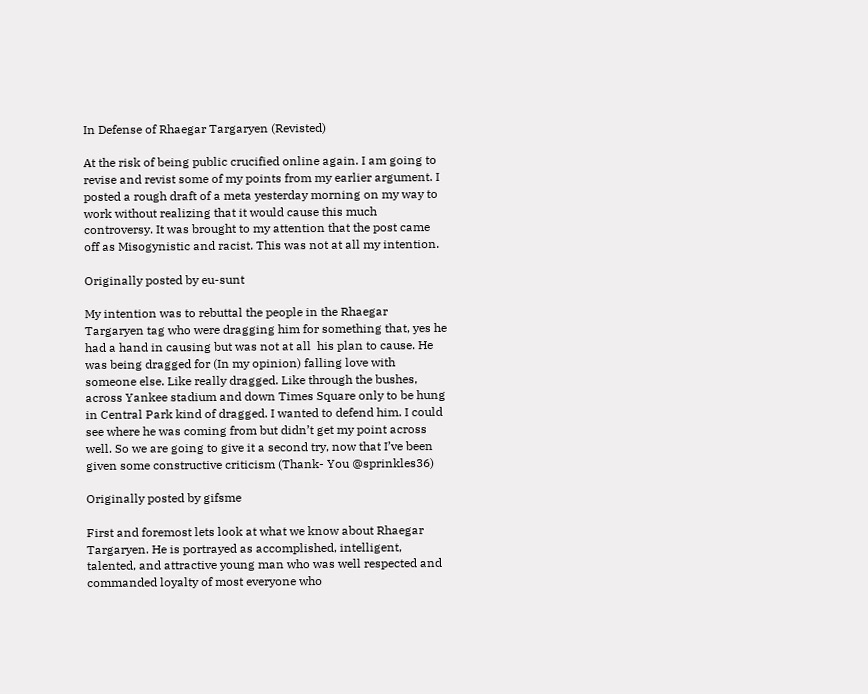In Defense of Rhaegar Targaryen (Revisted)

At the risk of being public crucified online again. I am going to revise and revist some of my points from my earlier argument. I posted a rough draft of a meta yesterday morning on my way to work without realizing that it would cause this much controversy. It was brought to my attention that the post came off as Misogynistic and racist. This was not at all my intention.

Originally posted by eu-sunt

My intention was to rebuttal the people in the Rhaegar Targaryen tag who were dragging him for something that, yes he had a hand in causing but was not at all  his plan to cause. He was being dragged for (In my opinion) falling love with someone else. Like really dragged. Like through the bushes, across Yankee stadium and down Times Square only to be hung in Central Park kind of dragged. I wanted to defend him. I could see where he was coming from but didn’t get my point across well. So we are going to give it a second try, now that I’ve been given some constructive criticism (Thank- You @sprinkles36)

Originally posted by gifsme

First and foremost lets look at what we know about Rhaegar Targaryen. He is portrayed as accomplished, intelligent, talented, and attractive young man who was well respected and commanded loyalty of most everyone who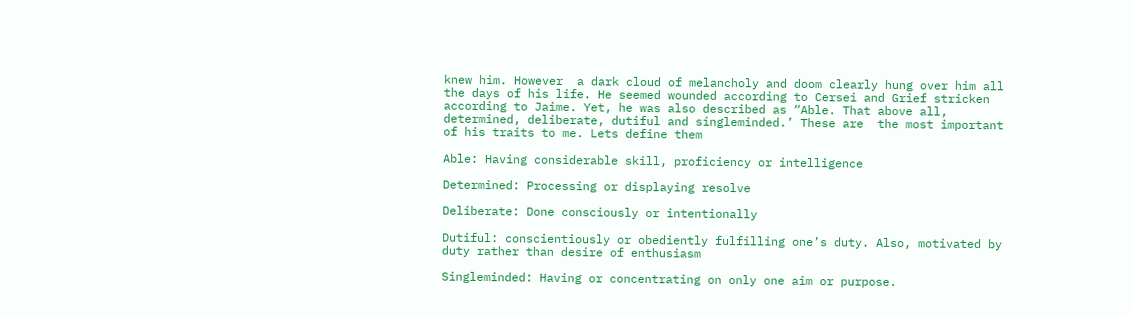knew him. However  a dark cloud of melancholy and doom clearly hung over him all the days of his life. He seemed wounded according to Cersei and Grief stricken according to Jaime. Yet, he was also described as “Able. That above all, determined, deliberate, dutiful and singleminded.’ These are  the most important of his traits to me. Lets define them

Able: Having considerable skill, proficiency or intelligence

Determined: Processing or displaying resolve

Deliberate: Done consciously or intentionally

Dutiful: conscientiously or obediently fulfilling one’s duty. Also, motivated by duty rather than desire of enthusiasm

Singleminded: Having or concentrating on only one aim or purpose.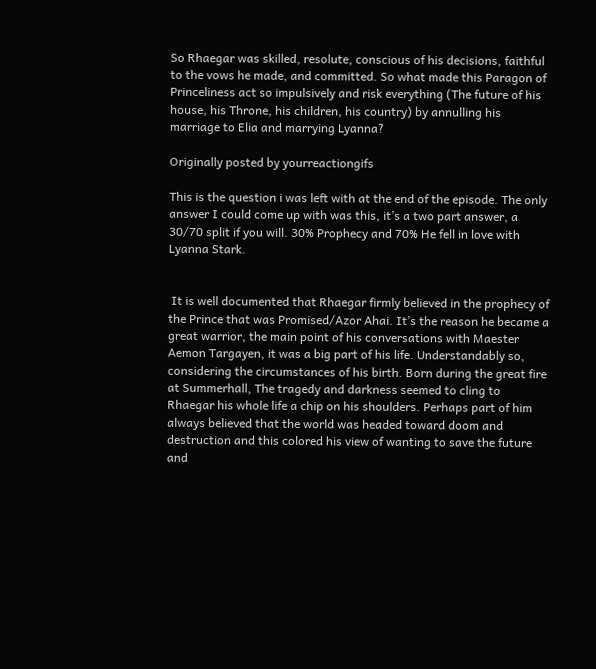So Rhaegar was skilled, resolute, conscious of his decisions, faithful to the vows he made, and committed. So what made this Paragon of Princeliness act so impulsively and risk everything (The future of his house, his Throne, his children, his country) by annulling his marriage to Elia and marrying Lyanna?

Originally posted by yourreactiongifs

This is the question i was left with at the end of the episode. The only answer I could come up with was this, it’s a two part answer, a 30/70 split if you will. 30% Prophecy and 70% He fell in love with Lyanna Stark.


 It is well documented that Rhaegar firmly believed in the prophecy of the Prince that was Promised/Azor Ahai. It’s the reason he became a great warrior, the main point of his conversations with Maester Aemon Targayen, it was a big part of his life. Understandably so, considering the circumstances of his birth. Born during the great fire at Summerhall, The tragedy and darkness seemed to cling to Rhaegar his whole life a chip on his shoulders. Perhaps part of him always believed that the world was headed toward doom and destruction and this colored his view of wanting to save the future and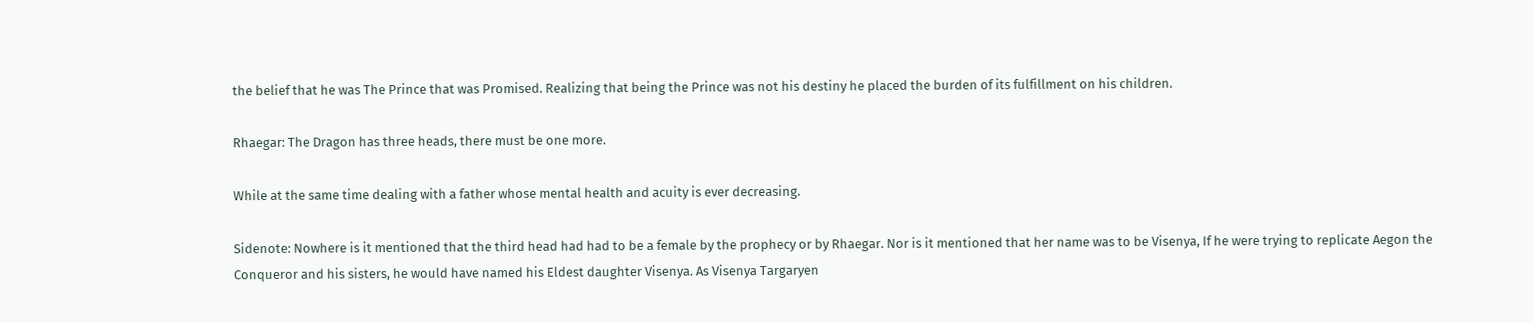the belief that he was The Prince that was Promised. Realizing that being the Prince was not his destiny he placed the burden of its fulfillment on his children.

Rhaegar: The Dragon has three heads, there must be one more.

While at the same time dealing with a father whose mental health and acuity is ever decreasing.

Sidenote: Nowhere is it mentioned that the third head had had to be a female by the prophecy or by Rhaegar. Nor is it mentioned that her name was to be Visenya, If he were trying to replicate Aegon the Conqueror and his sisters, he would have named his Eldest daughter Visenya. As Visenya Targaryen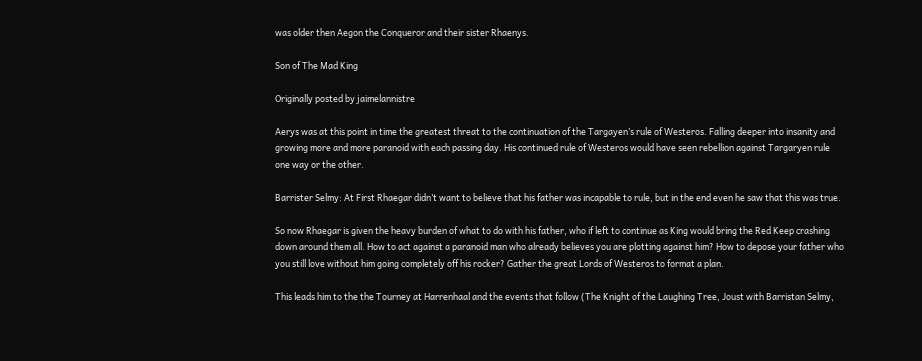was older then Aegon the Conqueror and their sister Rhaenys.

Son of The Mad King

Originally posted by jaimelannistre

Aerys was at this point in time the greatest threat to the continuation of the Targayen’s rule of Westeros. Falling deeper into insanity and growing more and more paranoid with each passing day. His continued rule of Westeros would have seen rebellion against Targaryen rule one way or the other.

Barrister Selmy: At First Rhaegar didn’t want to believe that his father was incapable to rule, but in the end even he saw that this was true.

So now Rhaegar is given the heavy burden of what to do with his father, who if left to continue as King would bring the Red Keep crashing down around them all. How to act against a paranoid man who already believes you are plotting against him? How to depose your father who you still love without him going completely off his rocker? Gather the great Lords of Westeros to format a plan.

This leads him to the the Tourney at Harrenhaal and the events that follow (The Knight of the Laughing Tree, Joust with Barristan Selmy,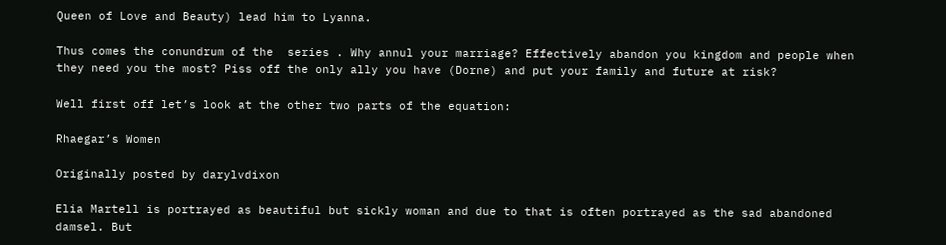Queen of Love and Beauty) lead him to Lyanna.

Thus comes the conundrum of the  series . Why annul your marriage? Effectively abandon you kingdom and people when they need you the most? Piss off the only ally you have (Dorne) and put your family and future at risk?

Well first off let’s look at the other two parts of the equation:

Rhaegar’s Women

Originally posted by darylvdixon

Elia Martell is portrayed as beautiful but sickly woman and due to that is often portrayed as the sad abandoned damsel. But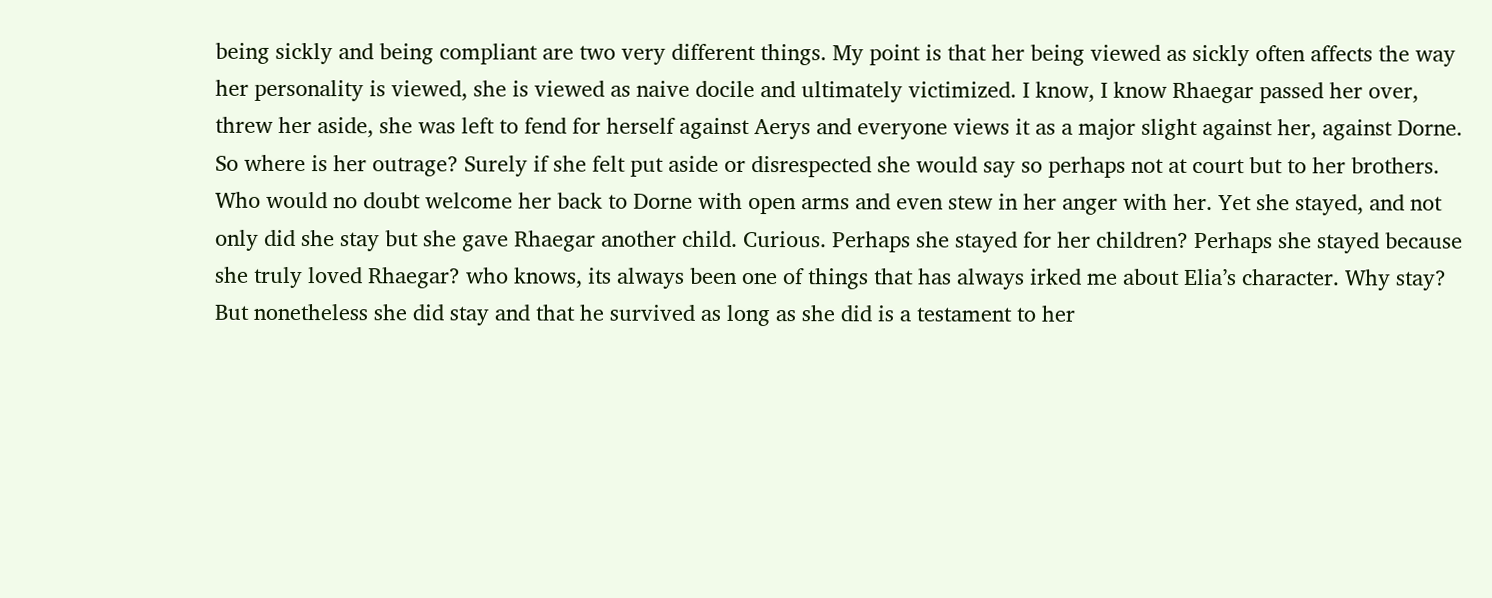being sickly and being compliant are two very different things. My point is that her being viewed as sickly often affects the way her personality is viewed, she is viewed as naive docile and ultimately victimized. I know, I know Rhaegar passed her over, threw her aside, she was left to fend for herself against Aerys and everyone views it as a major slight against her, against Dorne. So where is her outrage? Surely if she felt put aside or disrespected she would say so perhaps not at court but to her brothers. Who would no doubt welcome her back to Dorne with open arms and even stew in her anger with her. Yet she stayed, and not only did she stay but she gave Rhaegar another child. Curious. Perhaps she stayed for her children? Perhaps she stayed because she truly loved Rhaegar? who knows, its always been one of things that has always irked me about Elia’s character. Why stay? But nonetheless she did stay and that he survived as long as she did is a testament to her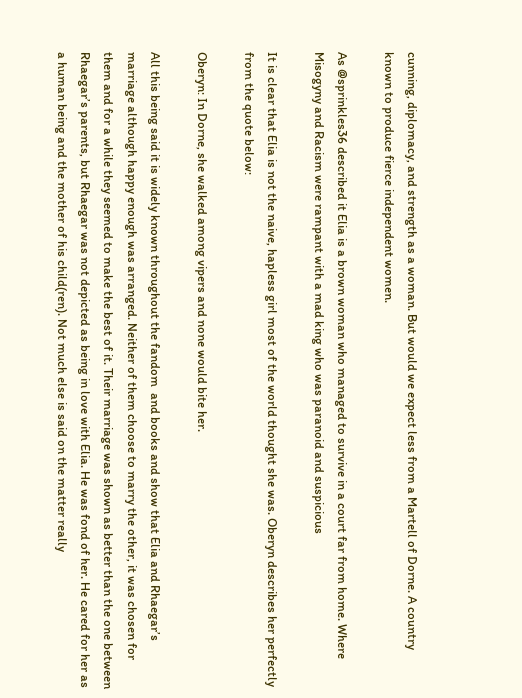cunning, diplomacy, and strength as a woman. But would we expect less from a Martell of Dorne. A country known to produce fierce independent women.

As @sprinkles36 described it Elia is a brown woman who managed to survive in a court far from home. Where Misogyny and Racism were rampant with a mad king who was paranoid and suspicious

It is clear that Elia is not the naive, hapless girl most of the world thought she was. Oberyn describes her perfectly from the quote below:

Oberyn: In Dorne, she walked among vipers and none would bite her.

All this being said it is widely known throughout the fandom  and books and show that Elia and Rhaegar’s marriage although happy enough was arranged. Neither of them choose to marry the other, it was chosen for them and for a while they seemed to make the best of it. Their marriage was shown as better than the one between Rhaegar’s parents, but Rhaegar was not depicted as being in love with Elia. He was fond of her. He cared for her as a human being and the mother of his child(ren). Not much else is said on the matter really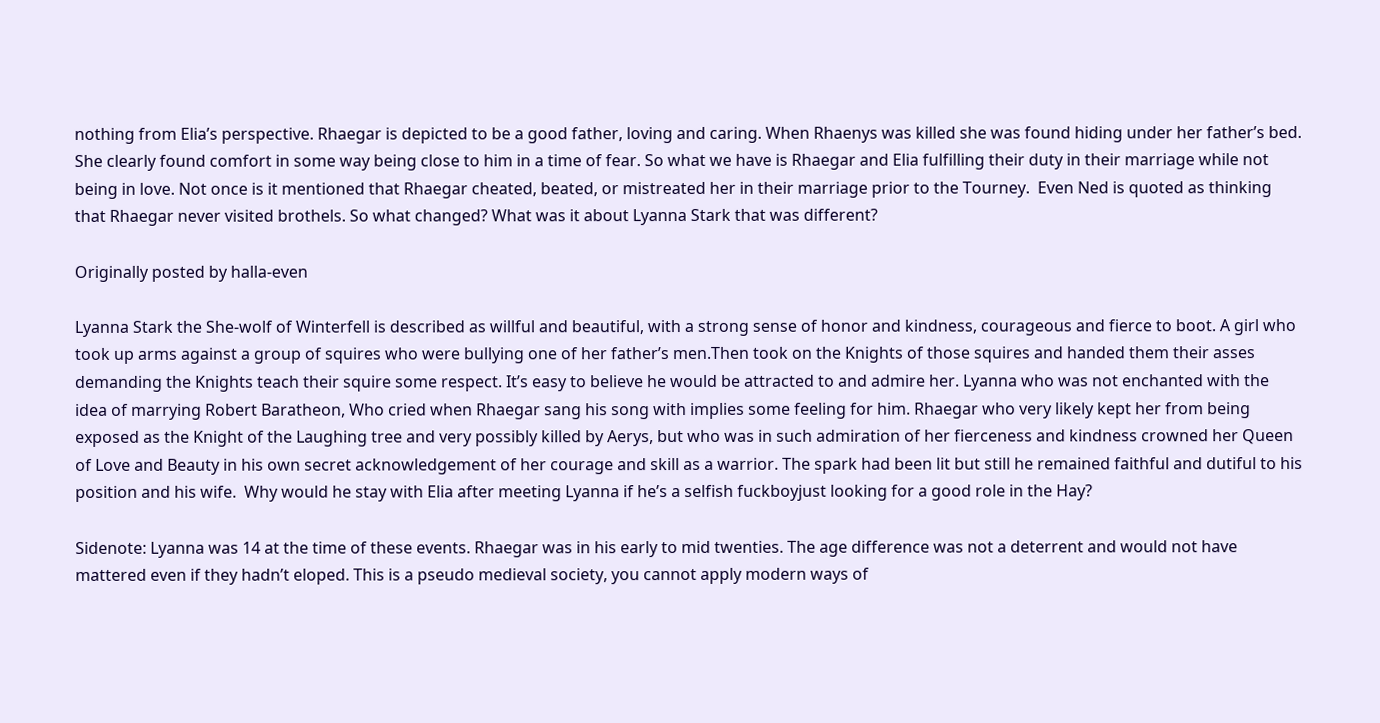nothing from Elia’s perspective. Rhaegar is depicted to be a good father, loving and caring. When Rhaenys was killed she was found hiding under her father’s bed. She clearly found comfort in some way being close to him in a time of fear. So what we have is Rhaegar and Elia fulfilling their duty in their marriage while not being in love. Not once is it mentioned that Rhaegar cheated, beated, or mistreated her in their marriage prior to the Tourney.  Even Ned is quoted as thinking that Rhaegar never visited brothels. So what changed? What was it about Lyanna Stark that was different?

Originally posted by halla-even

Lyanna Stark the She-wolf of Winterfell is described as willful and beautiful, with a strong sense of honor and kindness, courageous and fierce to boot. A girl who took up arms against a group of squires who were bullying one of her father’s men.Then took on the Knights of those squires and handed them their asses demanding the Knights teach their squire some respect. It’s easy to believe he would be attracted to and admire her. Lyanna who was not enchanted with the idea of marrying Robert Baratheon, Who cried when Rhaegar sang his song with implies some feeling for him. Rhaegar who very likely kept her from being exposed as the Knight of the Laughing tree and very possibly killed by Aerys, but who was in such admiration of her fierceness and kindness crowned her Queen of Love and Beauty in his own secret acknowledgement of her courage and skill as a warrior. The spark had been lit but still he remained faithful and dutiful to his position and his wife.  Why would he stay with Elia after meeting Lyanna if he’s a selfish fuckboyjust looking for a good role in the Hay?

Sidenote: Lyanna was 14 at the time of these events. Rhaegar was in his early to mid twenties. The age difference was not a deterrent and would not have mattered even if they hadn’t eloped. This is a pseudo medieval society, you cannot apply modern ways of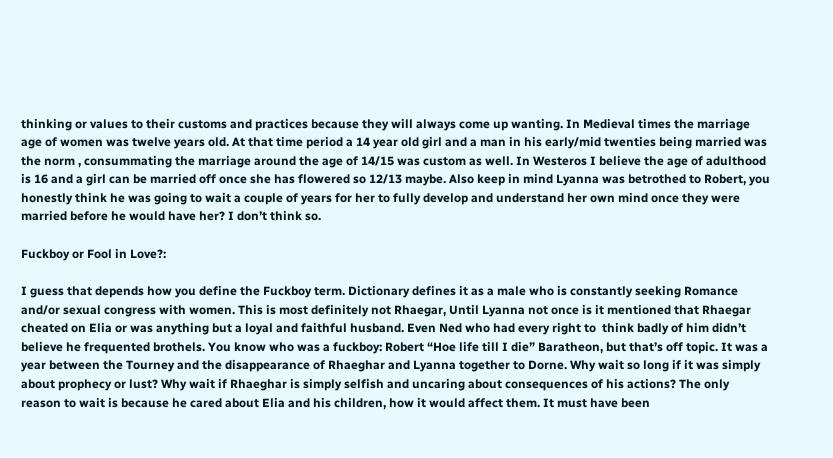thinking or values to their customs and practices because they will always come up wanting. In Medieval times the marriage age of women was twelve years old. At that time period a 14 year old girl and a man in his early/mid twenties being married was the norm , consummating the marriage around the age of 14/15 was custom as well. In Westeros I believe the age of adulthood is 16 and a girl can be married off once she has flowered so 12/13 maybe. Also keep in mind Lyanna was betrothed to Robert, you honestly think he was going to wait a couple of years for her to fully develop and understand her own mind once they were married before he would have her? I don’t think so.

Fuckboy or Fool in Love?:

I guess that depends how you define the Fuckboy term. Dictionary defines it as a male who is constantly seeking Romance and/or sexual congress with women. This is most definitely not Rhaegar, Until Lyanna not once is it mentioned that Rhaegar cheated on Elia or was anything but a loyal and faithful husband. Even Ned who had every right to  think badly of him didn’t believe he frequented brothels. You know who was a fuckboy: Robert “Hoe life till I die” Baratheon, but that’s off topic. It was a year between the Tourney and the disappearance of Rhaeghar and Lyanna together to Dorne. Why wait so long if it was simply about prophecy or lust? Why wait if Rhaeghar is simply selfish and uncaring about consequences of his actions? The only reason to wait is because he cared about Elia and his children, how it would affect them. It must have been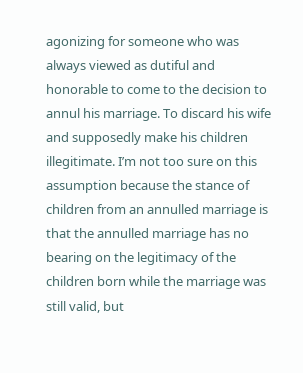agonizing for someone who was always viewed as dutiful and honorable to come to the decision to annul his marriage. To discard his wife and supposedly make his children illegitimate. I’m not too sure on this assumption because the stance of children from an annulled marriage is that the annulled marriage has no bearing on the legitimacy of the children born while the marriage was still valid, but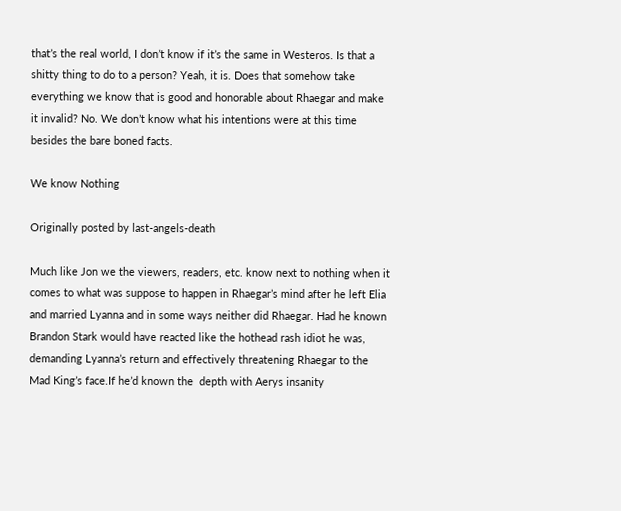that’s the real world, I don’t know if it’s the same in Westeros. Is that a shitty thing to do to a person? Yeah, it is. Does that somehow take everything we know that is good and honorable about Rhaegar and make it invalid? No. We don’t know what his intentions were at this time besides the bare boned facts.

We know Nothing

Originally posted by last-angels-death

Much like Jon we the viewers, readers, etc. know next to nothing when it comes to what was suppose to happen in Rhaegar’s mind after he left Elia and married Lyanna and in some ways neither did Rhaegar. Had he known Brandon Stark would have reacted like the hothead rash idiot he was, demanding Lyanna’s return and effectively threatening Rhaegar to the Mad King’s face.If he’d known the  depth with Aerys insanity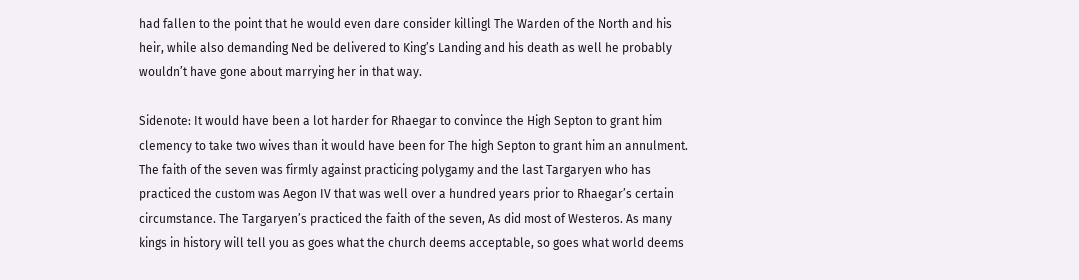had fallen to the point that he would even dare consider killingl The Warden of the North and his heir, while also demanding Ned be delivered to King’s Landing and his death as well he probably wouldn’t have gone about marrying her in that way.

Sidenote: It would have been a lot harder for Rhaegar to convince the High Septon to grant him clemency to take two wives than it would have been for The high Septon to grant him an annulment. The faith of the seven was firmly against practicing polygamy and the last Targaryen who has practiced the custom was Aegon IV that was well over a hundred years prior to Rhaegar’s certain circumstance. The Targaryen’s practiced the faith of the seven, As did most of Westeros. As many kings in history will tell you as goes what the church deems acceptable, so goes what world deems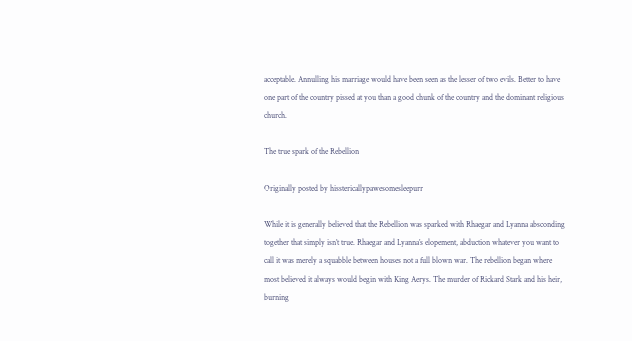acceptable. Annulling his marriage would have been seen as the lesser of two evils. Better to have one part of the country pissed at you than a good chunk of the country and the dominant religious church.

The true spark of the Rebellion

Originally posted by hisstericallypawesomesleepurr

While it is generally believed that the Rebellion was sparked with Rhaegar and Lyanna absconding together that simply isn’t true. Rhaegar and Lyanna’s elopement, abduction whatever you want to call it was merely a squabble between houses not a full blown war. The rebellion began where most believed it always would begin with King Aerys. The murder of Rickard Stark and his heir, burning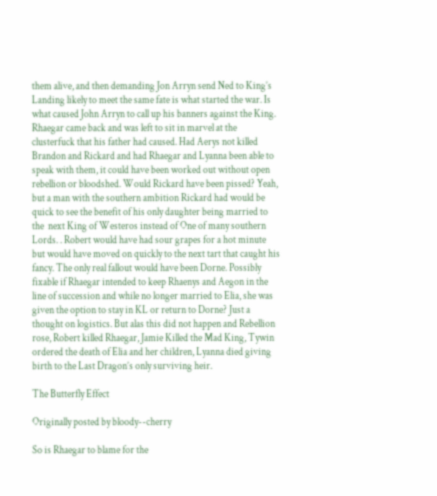them alive, and then demanding Jon Arryn send Ned to King’s Landing likely to meet the same fate is what started the war. Is what caused John Arryn to call up his banners against the King. Rhaegar came back and was left to sit in marvel at the clusterfuck that his father had caused. Had Aerys not killed Brandon and Rickard and had Rhaegar and Lyanna been able to speak with them, it could have been worked out without open rebellion or bloodshed. Would Rickard have been pissed? Yeah, but a man with the southern ambition Rickard had would be quick to see the benefit of his only daughter being married to the  next King of Westeros instead of One of many southern Lords. . Robert would have had sour grapes for a hot minute but would have moved on quickly to the next tart that caught his fancy. The only real fallout would have been Dorne. Possibly fixable if Rhaegar intended to keep Rhaenys and Aegon in the line of succession and while no longer married to Elia, she was given the option to stay in KL or return to Dorne? Just a thought on logistics. But alas this did not happen and Rebellion rose, Robert killed Rhaegar, Jamie Killed the Mad King, Tywin ordered the death of Elia and her children, Lyanna died giving birth to the Last Dragon’s only surviving heir.

The Butterfly Effect

Originally posted by bloody--cherry

So is Rhaegar to blame for the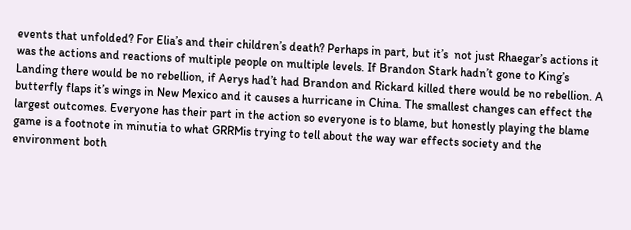events that unfolded? For Elia’s and their children’s death? Perhaps in part, but it’s  not just Rhaegar’s actions it was the actions and reactions of multiple people on multiple levels. If Brandon Stark hadn’t gone to King’s Landing there would be no rebellion, if Aerys had’t had Brandon and Rickard killed there would be no rebellion. A butterfly flaps it’s wings in New Mexico and it causes a hurricane in China. The smallest changes can effect the largest outcomes. Everyone has their part in the action so everyone is to blame, but honestly playing the blame game is a footnote in minutia to what GRRMis trying to tell about the way war effects society and the environment both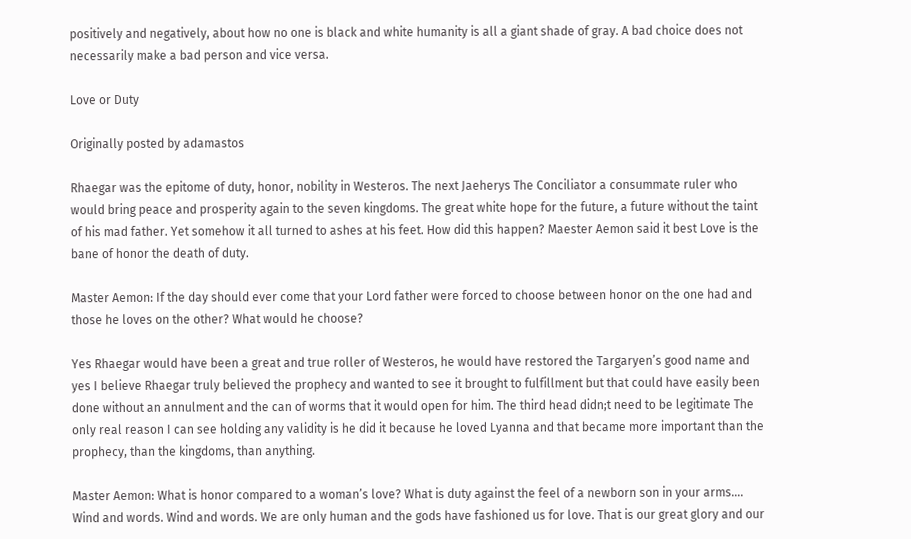positively and negatively, about how no one is black and white humanity is all a giant shade of gray. A bad choice does not necessarily make a bad person and vice versa.

Love or Duty

Originally posted by adamastos

Rhaegar was the epitome of duty, honor, nobility in Westeros. The next Jaeherys The Conciliator a consummate ruler who would bring peace and prosperity again to the seven kingdoms. The great white hope for the future, a future without the taint of his mad father. Yet somehow it all turned to ashes at his feet. How did this happen? Maester Aemon said it best Love is the bane of honor the death of duty.

Master Aemon: If the day should ever come that your Lord father were forced to choose between honor on the one had and those he loves on the other? What would he choose?

Yes Rhaegar would have been a great and true roller of Westeros, he would have restored the Targaryen’s good name and yes I believe Rhaegar truly believed the prophecy and wanted to see it brought to fulfillment but that could have easily been done without an annulment and the can of worms that it would open for him. The third head didn;t need to be legitimate The only real reason I can see holding any validity is he did it because he loved Lyanna and that became more important than the prophecy, than the kingdoms, than anything.

Master Aemon: What is honor compared to a woman’s love? What is duty against the feel of a newborn son in your arms…. Wind and words. Wind and words. We are only human and the gods have fashioned us for love. That is our great glory and our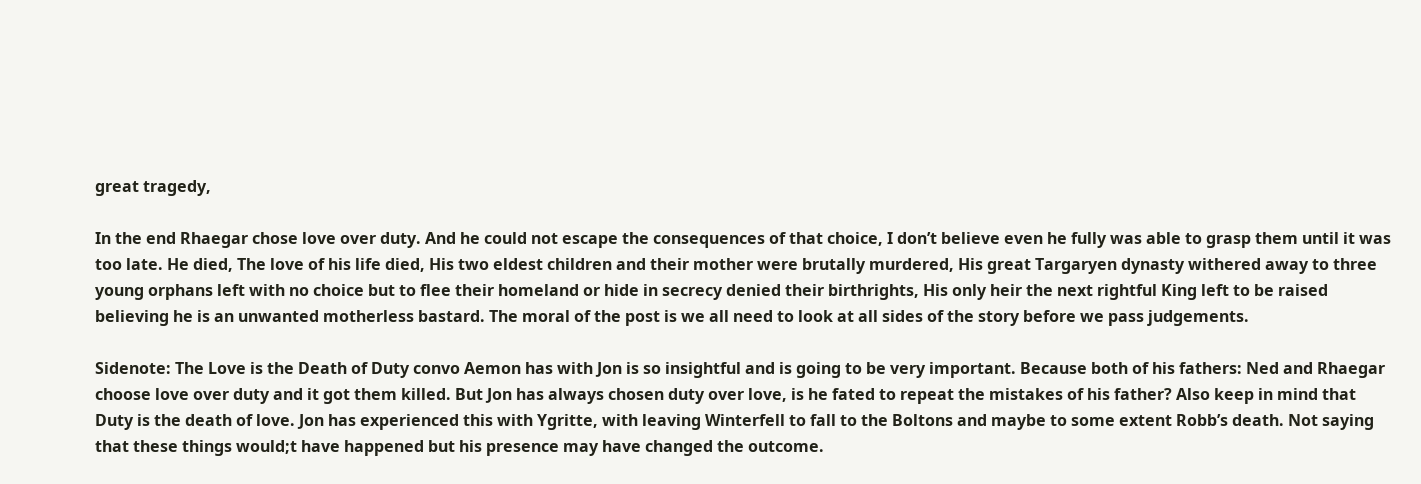great tragedy,

In the end Rhaegar chose love over duty. And he could not escape the consequences of that choice, I don’t believe even he fully was able to grasp them until it was too late. He died, The love of his life died, His two eldest children and their mother were brutally murdered, His great Targaryen dynasty withered away to three young orphans left with no choice but to flee their homeland or hide in secrecy denied their birthrights, His only heir the next rightful King left to be raised believing he is an unwanted motherless bastard. The moral of the post is we all need to look at all sides of the story before we pass judgements.

Sidenote: The Love is the Death of Duty convo Aemon has with Jon is so insightful and is going to be very important. Because both of his fathers: Ned and Rhaegar choose love over duty and it got them killed. But Jon has always chosen duty over love, is he fated to repeat the mistakes of his father? Also keep in mind that Duty is the death of love. Jon has experienced this with Ygritte, with leaving Winterfell to fall to the Boltons and maybe to some extent Robb’s death. Not saying that these things would;t have happened but his presence may have changed the outcome.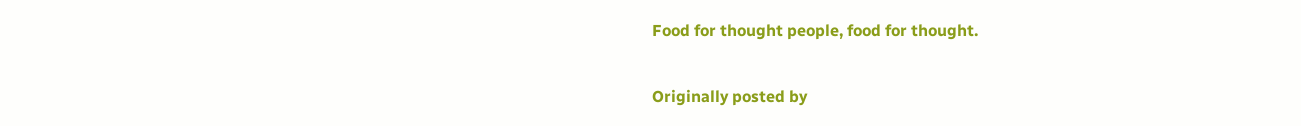Food for thought people, food for thought.

Originally posted by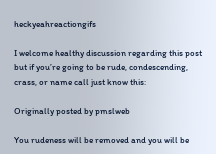heckyeahreactiongifs

I welcome healthy discussion regarding this post but if you’re going to be rude, condescending, crass, or name call just know this:

Originally posted by pmslweb

You rudeness will be removed and you will be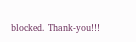blocked. Thank-you!!!